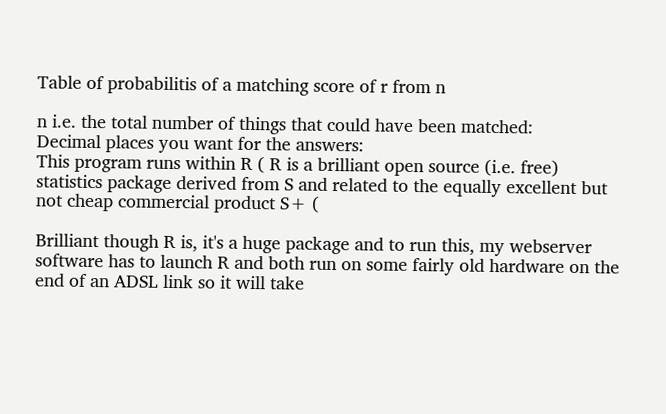Table of probabilitis of a matching score of r from n

n i.e. the total number of things that could have been matched:
Decimal places you want for the answers:
This program runs within R ( R is a brilliant open source (i.e. free) statistics package derived from S and related to the equally excellent but not cheap commercial product S+ (

Brilliant though R is, it's a huge package and to run this, my webserver software has to launch R and both run on some fairly old hardware on the end of an ADSL link so it will take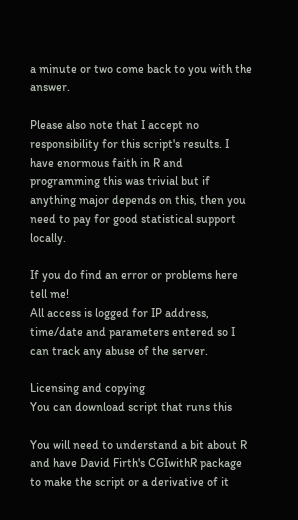a minute or two come back to you with the answer.

Please also note that I accept no responsibility for this script's results. I have enormous faith in R and programming this was trivial but if anything major depends on this, then you need to pay for good statistical support locally.

If you do find an error or problems here tell me!
All access is logged for IP address, time/date and parameters entered so I can track any abuse of the server.

Licensing and copying
You can download script that runs this

You will need to understand a bit about R and have David Firth's CGIwithR package to make the script or a derivative of it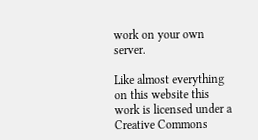work on your own server.

Like almost everything on this website this work is licensed under a Creative Commons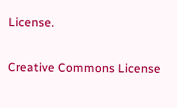License.

Creative Commons License